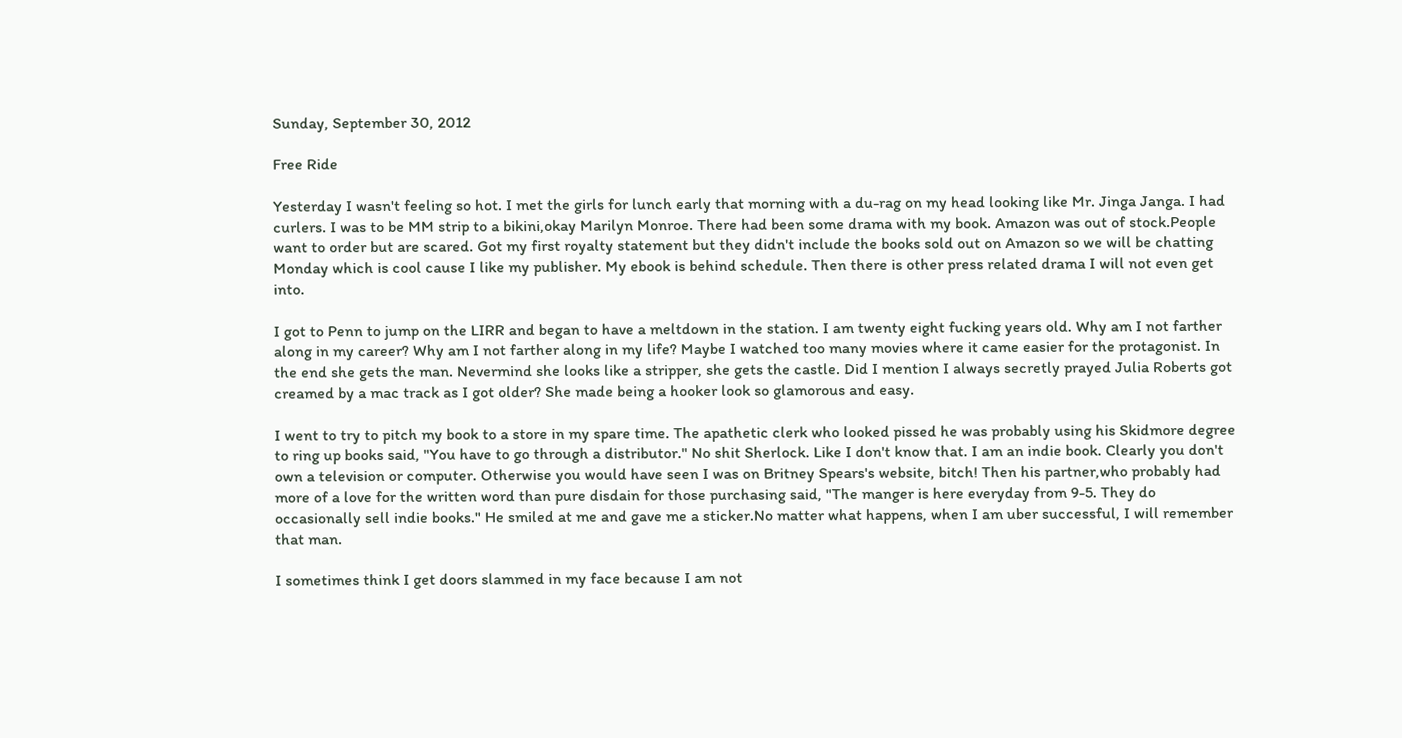Sunday, September 30, 2012

Free Ride

Yesterday I wasn't feeling so hot. I met the girls for lunch early that morning with a du-rag on my head looking like Mr. Jinga Janga. I had curlers. I was to be MM strip to a bikini,okay Marilyn Monroe. There had been some drama with my book. Amazon was out of stock.People want to order but are scared. Got my first royalty statement but they didn't include the books sold out on Amazon so we will be chatting Monday which is cool cause I like my publisher. My ebook is behind schedule. Then there is other press related drama I will not even get into.

I got to Penn to jump on the LIRR and began to have a meltdown in the station. I am twenty eight fucking years old. Why am I not farther along in my career? Why am I not farther along in my life? Maybe I watched too many movies where it came easier for the protagonist. In the end she gets the man. Nevermind she looks like a stripper, she gets the castle. Did I mention I always secretly prayed Julia Roberts got creamed by a mac track as I got older? She made being a hooker look so glamorous and easy.

I went to try to pitch my book to a store in my spare time. The apathetic clerk who looked pissed he was probably using his Skidmore degree to ring up books said, "You have to go through a distributor." No shit Sherlock. Like I don't know that. I am an indie book. Clearly you don't own a television or computer. Otherwise you would have seen I was on Britney Spears's website, bitch! Then his partner,who probably had more of a love for the written word than pure disdain for those purchasing said, "The manger is here everyday from 9-5. They do occasionally sell indie books." He smiled at me and gave me a sticker.No matter what happens, when I am uber successful, I will remember that man.

I sometimes think I get doors slammed in my face because I am not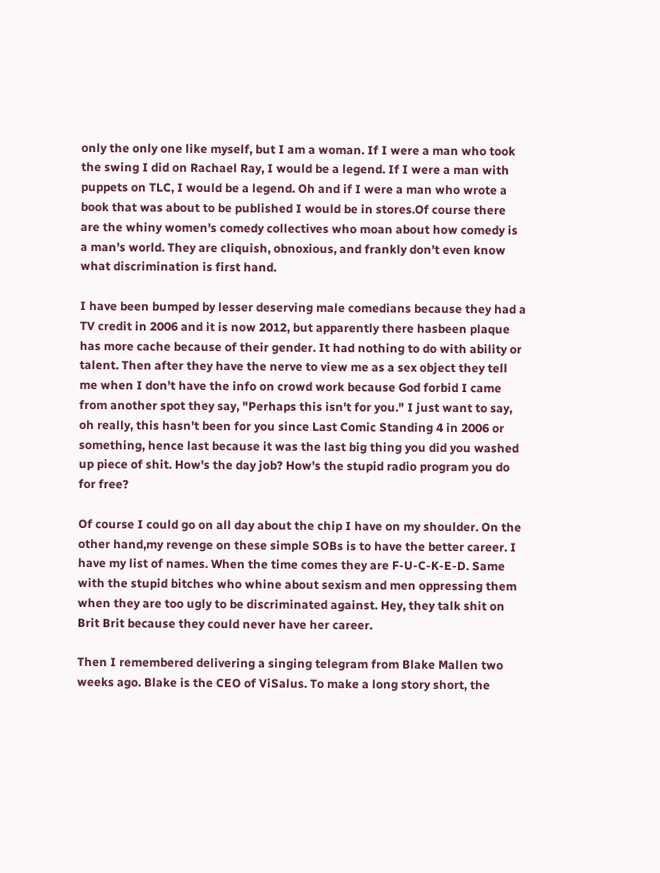only the only one like myself, but I am a woman. If I were a man who took the swing I did on Rachael Ray, I would be a legend. If I were a man with puppets on TLC, I would be a legend. Oh and if I were a man who wrote a book that was about to be published I would be in stores.Of course there are the whiny women's comedy collectives who moan about how comedy is a man's world. They are cliquish, obnoxious, and frankly don't even know what discrimination is first hand.

I have been bumped by lesser deserving male comedians because they had a TV credit in 2006 and it is now 2012, but apparently there hasbeen plaque has more cache because of their gender. It had nothing to do with ability or talent. Then after they have the nerve to view me as a sex object they tell me when I don't have the info on crowd work because God forbid I came from another spot they say, "Perhaps this isn't for you." I just want to say, oh really, this hasn't been for you since Last Comic Standing 4 in 2006 or something, hence last because it was the last big thing you did you washed up piece of shit. How's the day job? How's the stupid radio program you do for free?

Of course I could go on all day about the chip I have on my shoulder. On the other hand,my revenge on these simple SOBs is to have the better career. I have my list of names. When the time comes they are F-U-C-K-E-D. Same with the stupid bitches who whine about sexism and men oppressing them when they are too ugly to be discriminated against. Hey, they talk shit on Brit Brit because they could never have her career.

Then I remembered delivering a singing telegram from Blake Mallen two weeks ago. Blake is the CEO of ViSalus. To make a long story short, the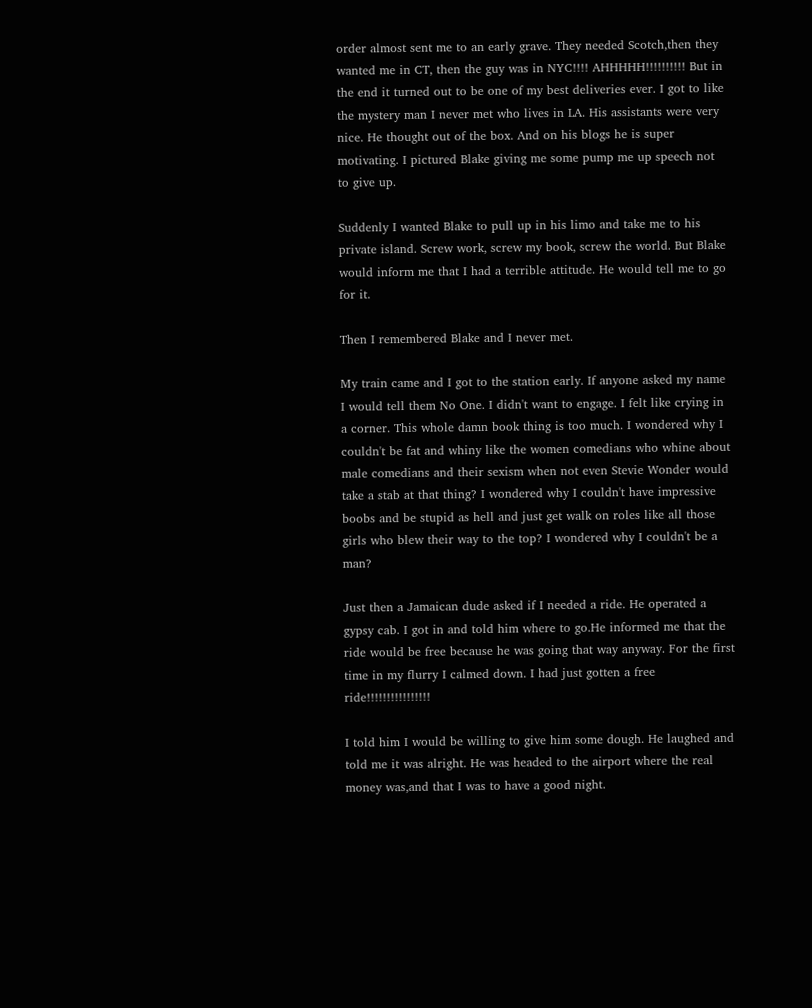order almost sent me to an early grave. They needed Scotch,then they wanted me in CT, then the guy was in NYC!!!! AHHHHH!!!!!!!!!! But in the end it turned out to be one of my best deliveries ever. I got to like the mystery man I never met who lives in LA. His assistants were very nice. He thought out of the box. And on his blogs he is super motivating. I pictured Blake giving me some pump me up speech not to give up.

Suddenly I wanted Blake to pull up in his limo and take me to his private island. Screw work, screw my book, screw the world. But Blake would inform me that I had a terrible attitude. He would tell me to go for it.

Then I remembered Blake and I never met.

My train came and I got to the station early. If anyone asked my name I would tell them No One. I didn't want to engage. I felt like crying in a corner. This whole damn book thing is too much. I wondered why I couldn't be fat and whiny like the women comedians who whine about male comedians and their sexism when not even Stevie Wonder would take a stab at that thing? I wondered why I couldn't have impressive boobs and be stupid as hell and just get walk on roles like all those girls who blew their way to the top? I wondered why I couldn't be a man?

Just then a Jamaican dude asked if I needed a ride. He operated a gypsy cab. I got in and told him where to go.He informed me that the ride would be free because he was going that way anyway. For the first time in my flurry I calmed down. I had just gotten a free ride!!!!!!!!!!!!!!!!

I told him I would be willing to give him some dough. He laughed and told me it was alright. He was headed to the airport where the real money was,and that I was to have a good night.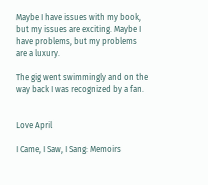Maybe I have issues with my book, but my issues are exciting. Maybe I have problems, but my problems are a luxury.

The gig went swimmingly and on the way back I was recognized by a fan.


Love April

I Came, I Saw, I Sang: Memoirs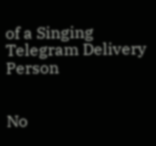of a Singing Telegram Delivery Person


No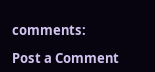comments:

Post a Comment